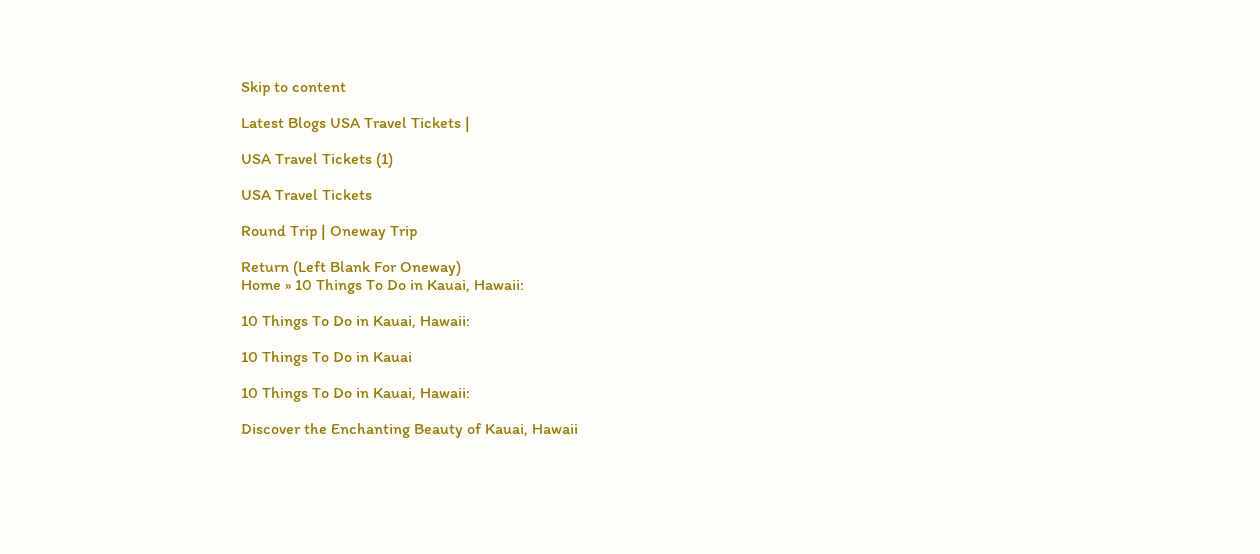Skip to content

Latest Blogs USA Travel Tickets |

USA Travel Tickets (1)

USA Travel Tickets

Round Trip | Oneway Trip

Return (Left Blank For Oneway)
Home » 10 Things To Do in Kauai, Hawaii:

10 Things To Do in Kauai, Hawaii:

10 Things To Do in Kauai

10 Things To Do in Kauai, Hawaii:

Discover the Enchanting Beauty of Kauai, Hawaii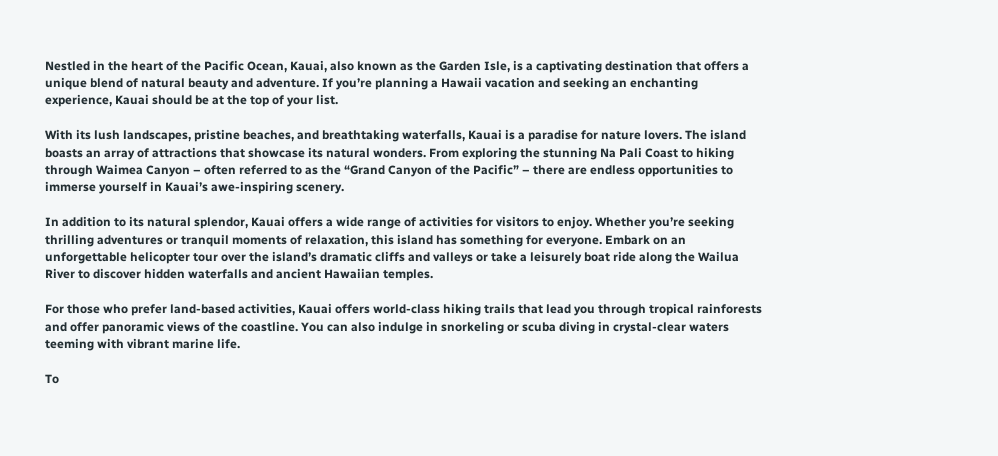Nestled in the heart of the Pacific Ocean, Kauai, also known as the Garden Isle, is a captivating destination that offers a unique blend of natural beauty and adventure. If you’re planning a Hawaii vacation and seeking an enchanting experience, Kauai should be at the top of your list.

With its lush landscapes, pristine beaches, and breathtaking waterfalls, Kauai is a paradise for nature lovers. The island boasts an array of attractions that showcase its natural wonders. From exploring the stunning Na Pali Coast to hiking through Waimea Canyon – often referred to as the “Grand Canyon of the Pacific” – there are endless opportunities to immerse yourself in Kauai’s awe-inspiring scenery.

In addition to its natural splendor, Kauai offers a wide range of activities for visitors to enjoy. Whether you’re seeking thrilling adventures or tranquil moments of relaxation, this island has something for everyone. Embark on an unforgettable helicopter tour over the island’s dramatic cliffs and valleys or take a leisurely boat ride along the Wailua River to discover hidden waterfalls and ancient Hawaiian temples.

For those who prefer land-based activities, Kauai offers world-class hiking trails that lead you through tropical rainforests and offer panoramic views of the coastline. You can also indulge in snorkeling or scuba diving in crystal-clear waters teeming with vibrant marine life.

To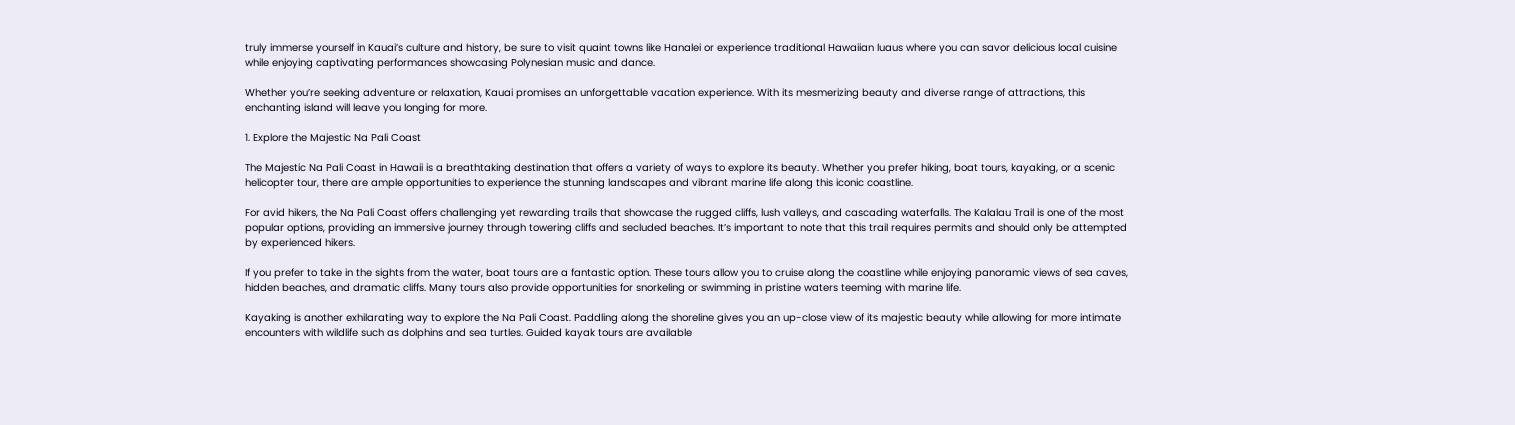truly immerse yourself in Kauai’s culture and history, be sure to visit quaint towns like Hanalei or experience traditional Hawaiian luaus where you can savor delicious local cuisine while enjoying captivating performances showcasing Polynesian music and dance.

Whether you’re seeking adventure or relaxation, Kauai promises an unforgettable vacation experience. With its mesmerizing beauty and diverse range of attractions, this enchanting island will leave you longing for more.

1. Explore the Majestic Na Pali Coast

The Majestic Na Pali Coast in Hawaii is a breathtaking destination that offers a variety of ways to explore its beauty. Whether you prefer hiking, boat tours, kayaking, or a scenic helicopter tour, there are ample opportunities to experience the stunning landscapes and vibrant marine life along this iconic coastline.

For avid hikers, the Na Pali Coast offers challenging yet rewarding trails that showcase the rugged cliffs, lush valleys, and cascading waterfalls. The Kalalau Trail is one of the most popular options, providing an immersive journey through towering cliffs and secluded beaches. It’s important to note that this trail requires permits and should only be attempted by experienced hikers.

If you prefer to take in the sights from the water, boat tours are a fantastic option. These tours allow you to cruise along the coastline while enjoying panoramic views of sea caves, hidden beaches, and dramatic cliffs. Many tours also provide opportunities for snorkeling or swimming in pristine waters teeming with marine life.

Kayaking is another exhilarating way to explore the Na Pali Coast. Paddling along the shoreline gives you an up-close view of its majestic beauty while allowing for more intimate encounters with wildlife such as dolphins and sea turtles. Guided kayak tours are available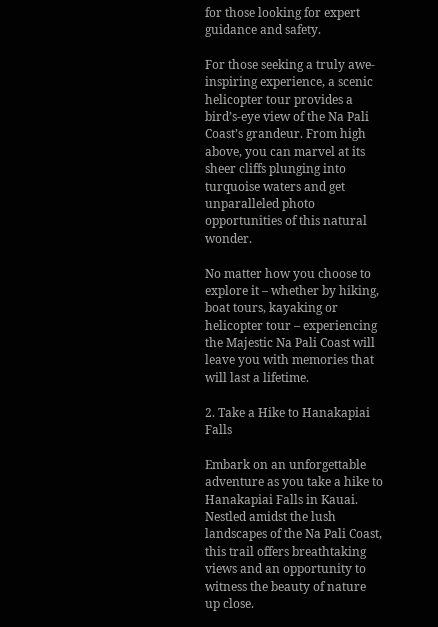for those looking for expert guidance and safety.

For those seeking a truly awe-inspiring experience, a scenic helicopter tour provides a bird’s-eye view of the Na Pali Coast’s grandeur. From high above, you can marvel at its sheer cliffs plunging into turquoise waters and get unparalleled photo opportunities of this natural wonder.

No matter how you choose to explore it – whether by hiking, boat tours, kayaking or helicopter tour – experiencing the Majestic Na Pali Coast will leave you with memories that will last a lifetime.

2. Take a Hike to Hanakapiai Falls

Embark on an unforgettable adventure as you take a hike to Hanakapiai Falls in Kauai. Nestled amidst the lush landscapes of the Na Pali Coast, this trail offers breathtaking views and an opportunity to witness the beauty of nature up close.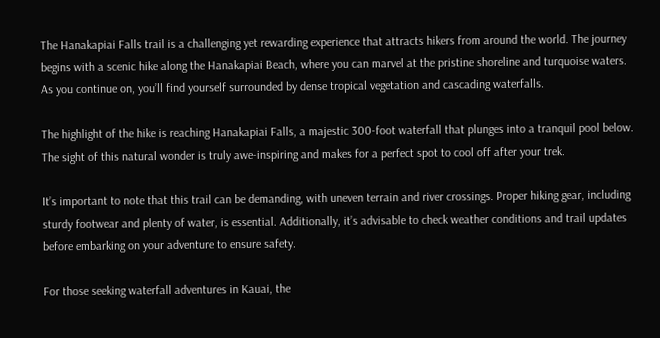The Hanakapiai Falls trail is a challenging yet rewarding experience that attracts hikers from around the world. The journey begins with a scenic hike along the Hanakapiai Beach, where you can marvel at the pristine shoreline and turquoise waters. As you continue on, you’ll find yourself surrounded by dense tropical vegetation and cascading waterfalls.

The highlight of the hike is reaching Hanakapiai Falls, a majestic 300-foot waterfall that plunges into a tranquil pool below. The sight of this natural wonder is truly awe-inspiring and makes for a perfect spot to cool off after your trek.

It’s important to note that this trail can be demanding, with uneven terrain and river crossings. Proper hiking gear, including sturdy footwear and plenty of water, is essential. Additionally, it’s advisable to check weather conditions and trail updates before embarking on your adventure to ensure safety.

For those seeking waterfall adventures in Kauai, the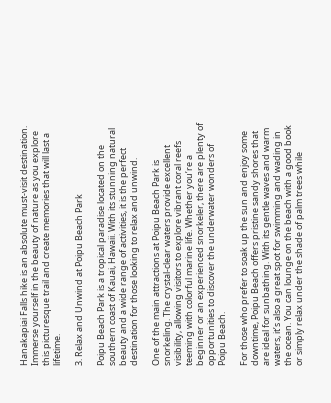Hanakapiai Falls hike is an absolute must-visit destination. Immerse yourself in the beauty of nature as you explore this picturesque trail and create memories that will last a lifetime.

3. Relax and Unwind at Poipu Beach Park

Poipu Beach Park is a tropical paradise located on the southern coast of Kauai, Hawaii. With its stunning natural beauty and a wide range of activities, it is the perfect destination for those looking to relax and unwind.

One of the main attractions at Poipu Beach Park is snorkeling. The crystal-clear waters provide excellent visibility, allowing visitors to explore vibrant coral reefs teeming with colorful marine life. Whether you’re a beginner or an experienced snorkeler, there are plenty of opportunities to discover the underwater wonders of Poipu Beach.

For those who prefer to soak up the sun and enjoy some downtime, Poipu Beach offers pristine sandy shores that are ideal for sunbathing. With its gentle waves and warm waters, it’s also a great spot for swimming and wading in the ocean. You can lounge on the beach with a good book or simply relax under the shade of palm trees while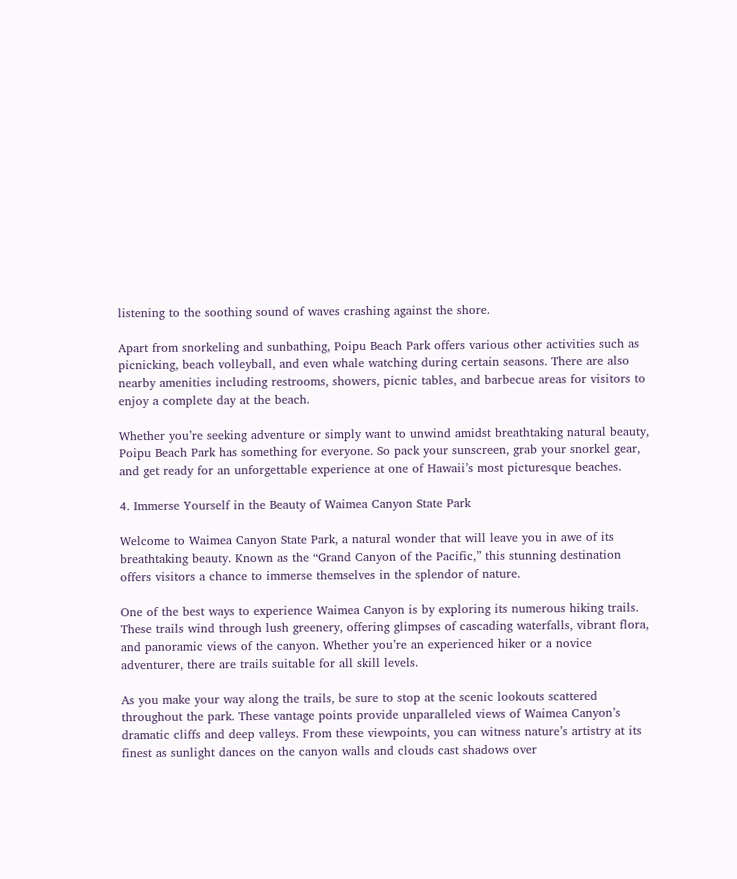listening to the soothing sound of waves crashing against the shore.

Apart from snorkeling and sunbathing, Poipu Beach Park offers various other activities such as picnicking, beach volleyball, and even whale watching during certain seasons. There are also nearby amenities including restrooms, showers, picnic tables, and barbecue areas for visitors to enjoy a complete day at the beach.

Whether you’re seeking adventure or simply want to unwind amidst breathtaking natural beauty, Poipu Beach Park has something for everyone. So pack your sunscreen, grab your snorkel gear, and get ready for an unforgettable experience at one of Hawaii’s most picturesque beaches.

4. Immerse Yourself in the Beauty of Waimea Canyon State Park

Welcome to Waimea Canyon State Park, a natural wonder that will leave you in awe of its breathtaking beauty. Known as the “Grand Canyon of the Pacific,” this stunning destination offers visitors a chance to immerse themselves in the splendor of nature.

One of the best ways to experience Waimea Canyon is by exploring its numerous hiking trails. These trails wind through lush greenery, offering glimpses of cascading waterfalls, vibrant flora, and panoramic views of the canyon. Whether you’re an experienced hiker or a novice adventurer, there are trails suitable for all skill levels.

As you make your way along the trails, be sure to stop at the scenic lookouts scattered throughout the park. These vantage points provide unparalleled views of Waimea Canyon’s dramatic cliffs and deep valleys. From these viewpoints, you can witness nature’s artistry at its finest as sunlight dances on the canyon walls and clouds cast shadows over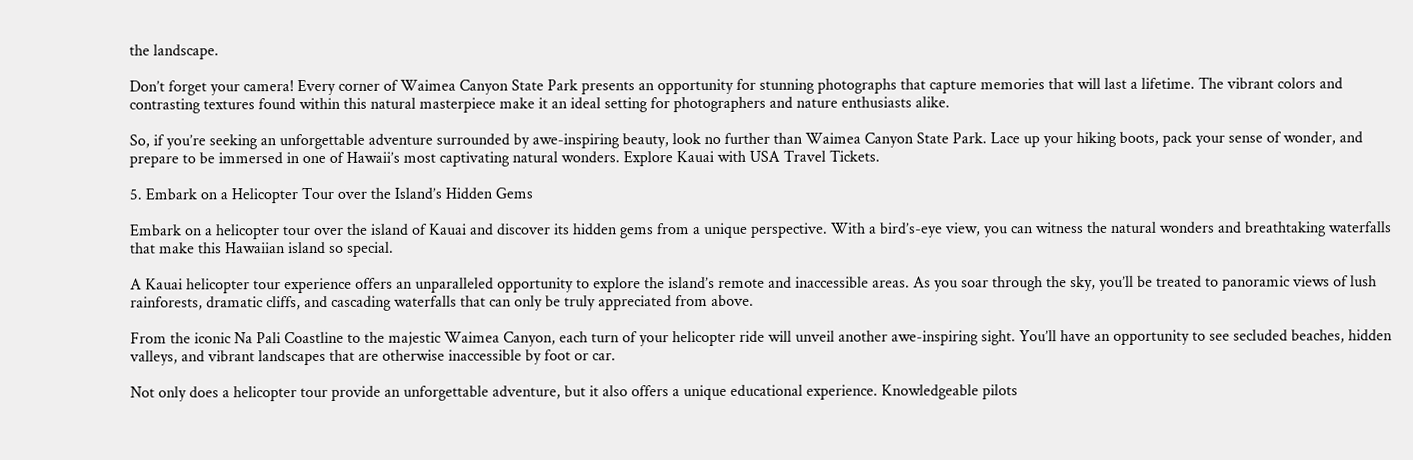the landscape.

Don’t forget your camera! Every corner of Waimea Canyon State Park presents an opportunity for stunning photographs that capture memories that will last a lifetime. The vibrant colors and contrasting textures found within this natural masterpiece make it an ideal setting for photographers and nature enthusiasts alike.

So, if you’re seeking an unforgettable adventure surrounded by awe-inspiring beauty, look no further than Waimea Canyon State Park. Lace up your hiking boots, pack your sense of wonder, and prepare to be immersed in one of Hawaii’s most captivating natural wonders. Explore Kauai with USA Travel Tickets.

5. Embark on a Helicopter Tour over the Island’s Hidden Gems

Embark on a helicopter tour over the island of Kauai and discover its hidden gems from a unique perspective. With a bird’s-eye view, you can witness the natural wonders and breathtaking waterfalls that make this Hawaiian island so special.

A Kauai helicopter tour experience offers an unparalleled opportunity to explore the island’s remote and inaccessible areas. As you soar through the sky, you’ll be treated to panoramic views of lush rainforests, dramatic cliffs, and cascading waterfalls that can only be truly appreciated from above.

From the iconic Na Pali Coastline to the majestic Waimea Canyon, each turn of your helicopter ride will unveil another awe-inspiring sight. You’ll have an opportunity to see secluded beaches, hidden valleys, and vibrant landscapes that are otherwise inaccessible by foot or car.

Not only does a helicopter tour provide an unforgettable adventure, but it also offers a unique educational experience. Knowledgeable pilots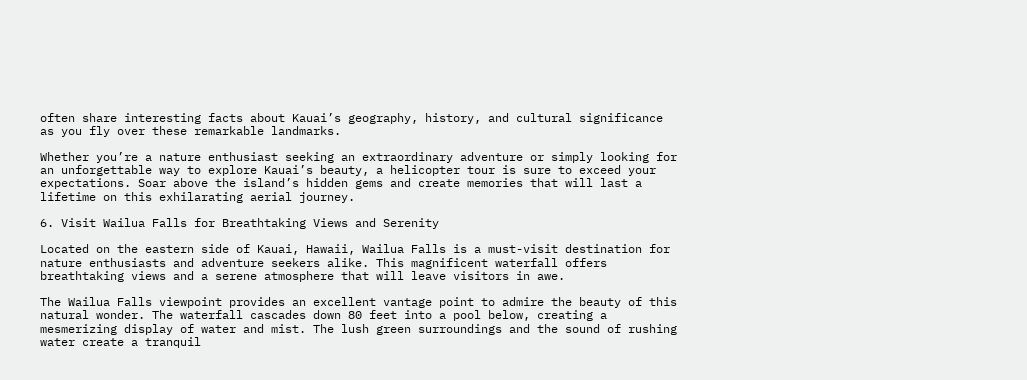often share interesting facts about Kauai’s geography, history, and cultural significance as you fly over these remarkable landmarks.

Whether you’re a nature enthusiast seeking an extraordinary adventure or simply looking for an unforgettable way to explore Kauai’s beauty, a helicopter tour is sure to exceed your expectations. Soar above the island’s hidden gems and create memories that will last a lifetime on this exhilarating aerial journey.

6. Visit Wailua Falls for Breathtaking Views and Serenity

Located on the eastern side of Kauai, Hawaii, Wailua Falls is a must-visit destination for nature enthusiasts and adventure seekers alike. This magnificent waterfall offers breathtaking views and a serene atmosphere that will leave visitors in awe.

The Wailua Falls viewpoint provides an excellent vantage point to admire the beauty of this natural wonder. The waterfall cascades down 80 feet into a pool below, creating a mesmerizing display of water and mist. The lush green surroundings and the sound of rushing water create a tranquil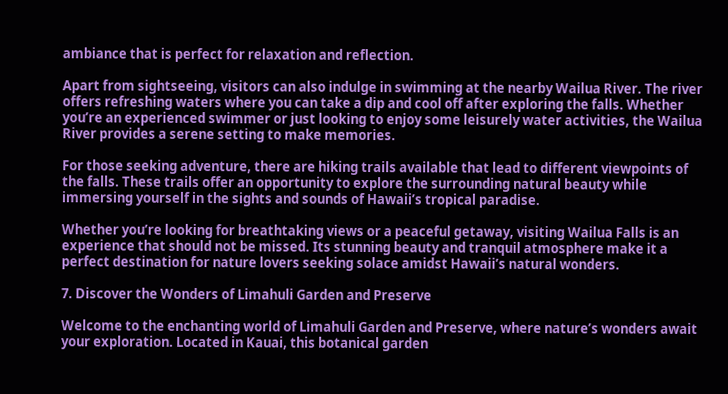ambiance that is perfect for relaxation and reflection.

Apart from sightseeing, visitors can also indulge in swimming at the nearby Wailua River. The river offers refreshing waters where you can take a dip and cool off after exploring the falls. Whether you’re an experienced swimmer or just looking to enjoy some leisurely water activities, the Wailua River provides a serene setting to make memories.

For those seeking adventure, there are hiking trails available that lead to different viewpoints of the falls. These trails offer an opportunity to explore the surrounding natural beauty while immersing yourself in the sights and sounds of Hawaii’s tropical paradise.

Whether you’re looking for breathtaking views or a peaceful getaway, visiting Wailua Falls is an experience that should not be missed. Its stunning beauty and tranquil atmosphere make it a perfect destination for nature lovers seeking solace amidst Hawaii’s natural wonders.

7. Discover the Wonders of Limahuli Garden and Preserve

Welcome to the enchanting world of Limahuli Garden and Preserve, where nature’s wonders await your exploration. Located in Kauai, this botanical garden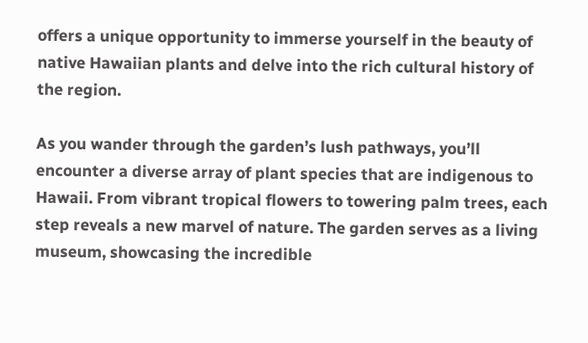offers a unique opportunity to immerse yourself in the beauty of native Hawaiian plants and delve into the rich cultural history of the region.

As you wander through the garden’s lush pathways, you’ll encounter a diverse array of plant species that are indigenous to Hawaii. From vibrant tropical flowers to towering palm trees, each step reveals a new marvel of nature. The garden serves as a living museum, showcasing the incredible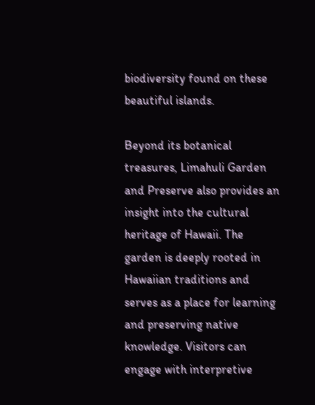biodiversity found on these beautiful islands.

Beyond its botanical treasures, Limahuli Garden and Preserve also provides an insight into the cultural heritage of Hawaii. The garden is deeply rooted in Hawaiian traditions and serves as a place for learning and preserving native knowledge. Visitors can engage with interpretive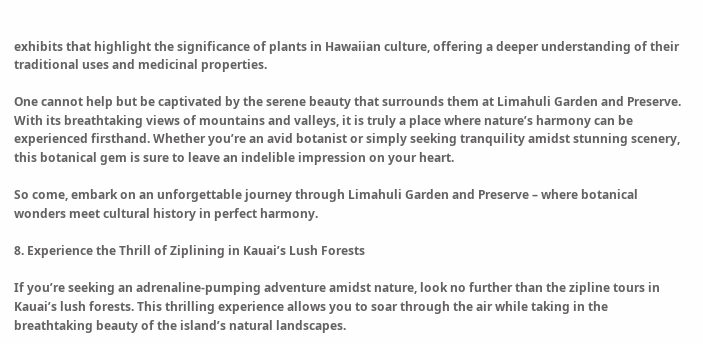exhibits that highlight the significance of plants in Hawaiian culture, offering a deeper understanding of their traditional uses and medicinal properties.

One cannot help but be captivated by the serene beauty that surrounds them at Limahuli Garden and Preserve. With its breathtaking views of mountains and valleys, it is truly a place where nature’s harmony can be experienced firsthand. Whether you’re an avid botanist or simply seeking tranquility amidst stunning scenery, this botanical gem is sure to leave an indelible impression on your heart.

So come, embark on an unforgettable journey through Limahuli Garden and Preserve – where botanical wonders meet cultural history in perfect harmony.

8. Experience the Thrill of Ziplining in Kauai’s Lush Forests

If you’re seeking an adrenaline-pumping adventure amidst nature, look no further than the zipline tours in Kauai’s lush forests. This thrilling experience allows you to soar through the air while taking in the breathtaking beauty of the island’s natural landscapes.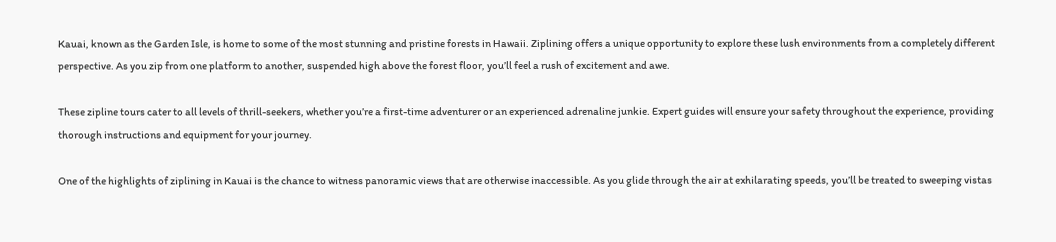Kauai, known as the Garden Isle, is home to some of the most stunning and pristine forests in Hawaii. Ziplining offers a unique opportunity to explore these lush environments from a completely different perspective. As you zip from one platform to another, suspended high above the forest floor, you’ll feel a rush of excitement and awe.

These zipline tours cater to all levels of thrill-seekers, whether you’re a first-time adventurer or an experienced adrenaline junkie. Expert guides will ensure your safety throughout the experience, providing thorough instructions and equipment for your journey.

One of the highlights of ziplining in Kauai is the chance to witness panoramic views that are otherwise inaccessible. As you glide through the air at exhilarating speeds, you’ll be treated to sweeping vistas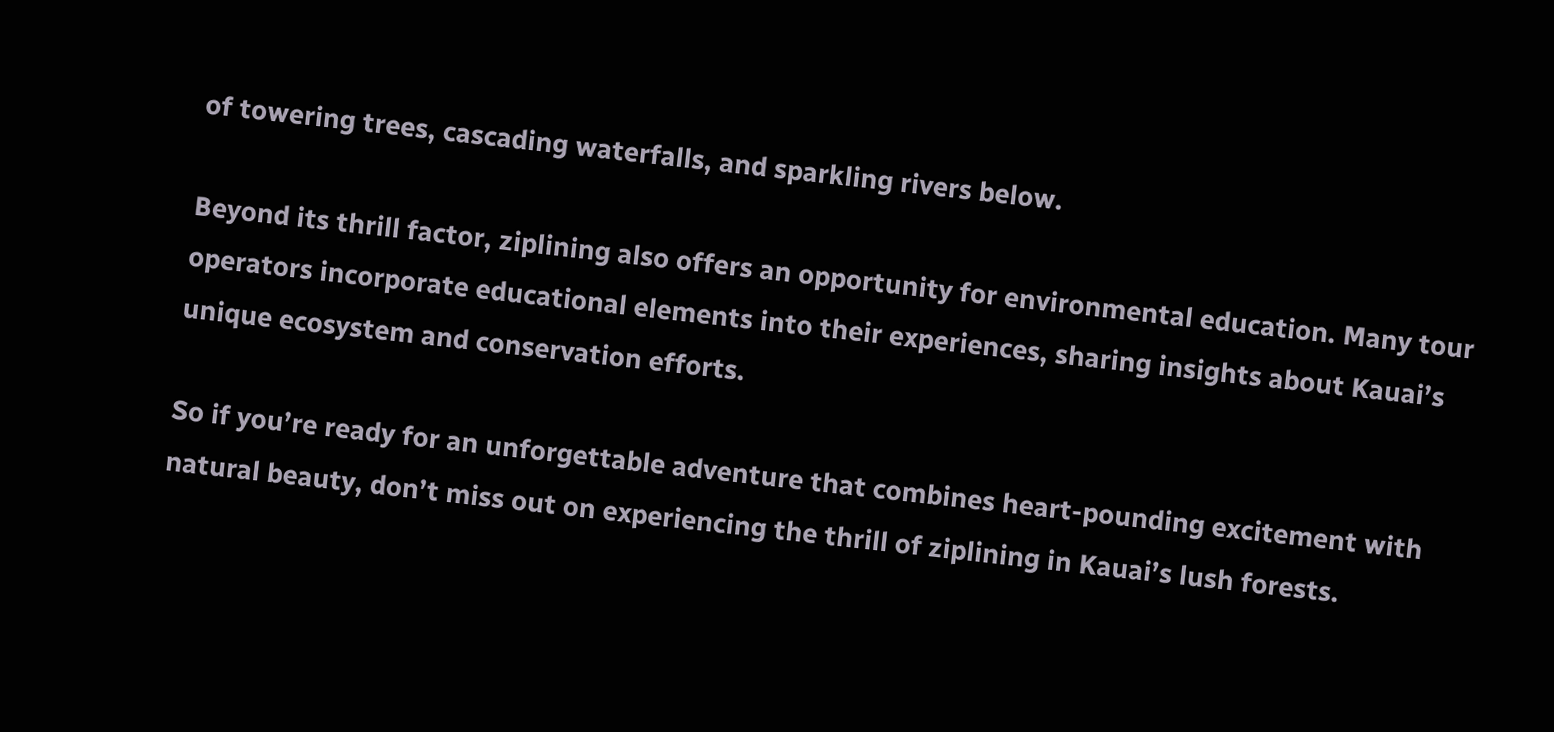of towering trees, cascading waterfalls, and sparkling rivers below.

Beyond its thrill factor, ziplining also offers an opportunity for environmental education. Many tour operators incorporate educational elements into their experiences, sharing insights about Kauai’s unique ecosystem and conservation efforts.

So if you’re ready for an unforgettable adventure that combines heart-pounding excitement with natural beauty, don’t miss out on experiencing the thrill of ziplining in Kauai’s lush forests.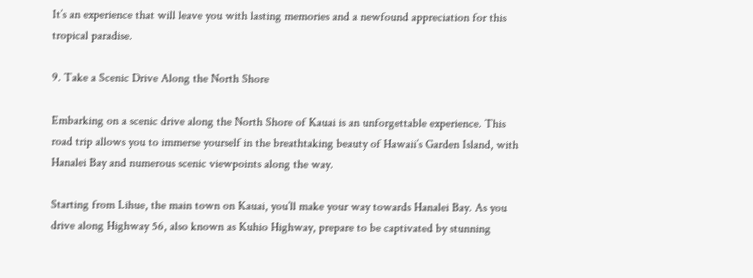It’s an experience that will leave you with lasting memories and a newfound appreciation for this tropical paradise.

9. Take a Scenic Drive Along the North Shore

Embarking on a scenic drive along the North Shore of Kauai is an unforgettable experience. This road trip allows you to immerse yourself in the breathtaking beauty of Hawaii’s Garden Island, with Hanalei Bay and numerous scenic viewpoints along the way.

Starting from Lihue, the main town on Kauai, you’ll make your way towards Hanalei Bay. As you drive along Highway 56, also known as Kuhio Highway, prepare to be captivated by stunning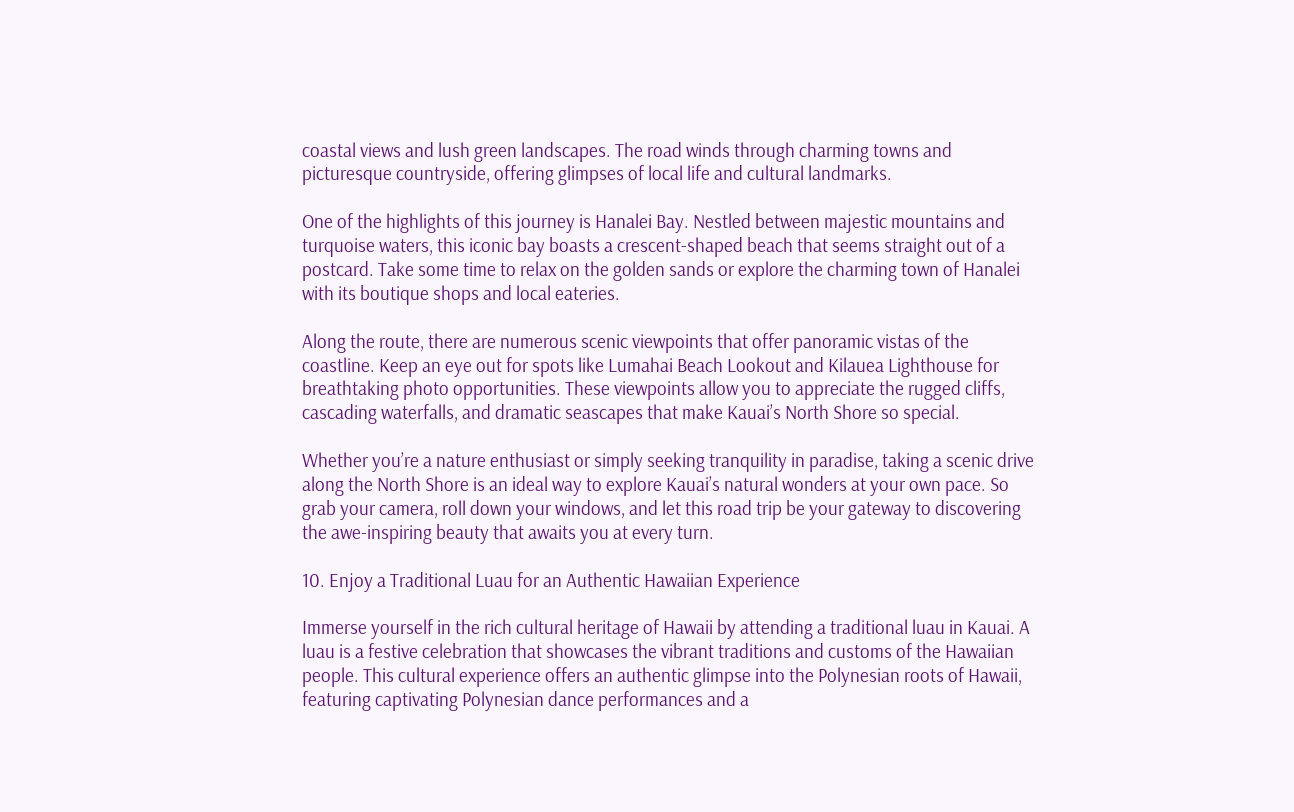coastal views and lush green landscapes. The road winds through charming towns and picturesque countryside, offering glimpses of local life and cultural landmarks.

One of the highlights of this journey is Hanalei Bay. Nestled between majestic mountains and turquoise waters, this iconic bay boasts a crescent-shaped beach that seems straight out of a postcard. Take some time to relax on the golden sands or explore the charming town of Hanalei with its boutique shops and local eateries.

Along the route, there are numerous scenic viewpoints that offer panoramic vistas of the coastline. Keep an eye out for spots like Lumahai Beach Lookout and Kilauea Lighthouse for breathtaking photo opportunities. These viewpoints allow you to appreciate the rugged cliffs, cascading waterfalls, and dramatic seascapes that make Kauai’s North Shore so special.

Whether you’re a nature enthusiast or simply seeking tranquility in paradise, taking a scenic drive along the North Shore is an ideal way to explore Kauai’s natural wonders at your own pace. So grab your camera, roll down your windows, and let this road trip be your gateway to discovering the awe-inspiring beauty that awaits you at every turn.

10. Enjoy a Traditional Luau for an Authentic Hawaiian Experience

Immerse yourself in the rich cultural heritage of Hawaii by attending a traditional luau in Kauai. A luau is a festive celebration that showcases the vibrant traditions and customs of the Hawaiian people. This cultural experience offers an authentic glimpse into the Polynesian roots of Hawaii, featuring captivating Polynesian dance performances and a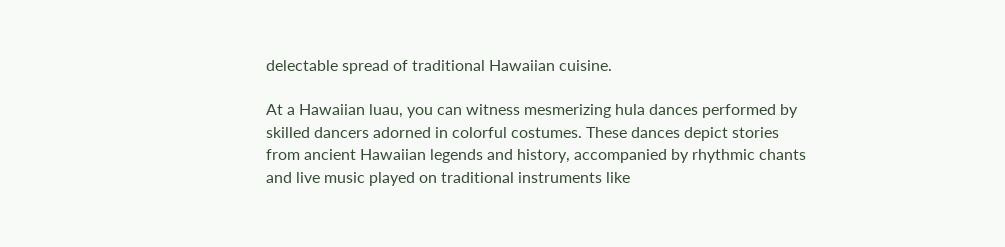delectable spread of traditional Hawaiian cuisine.

At a Hawaiian luau, you can witness mesmerizing hula dances performed by skilled dancers adorned in colorful costumes. These dances depict stories from ancient Hawaiian legends and history, accompanied by rhythmic chants and live music played on traditional instruments like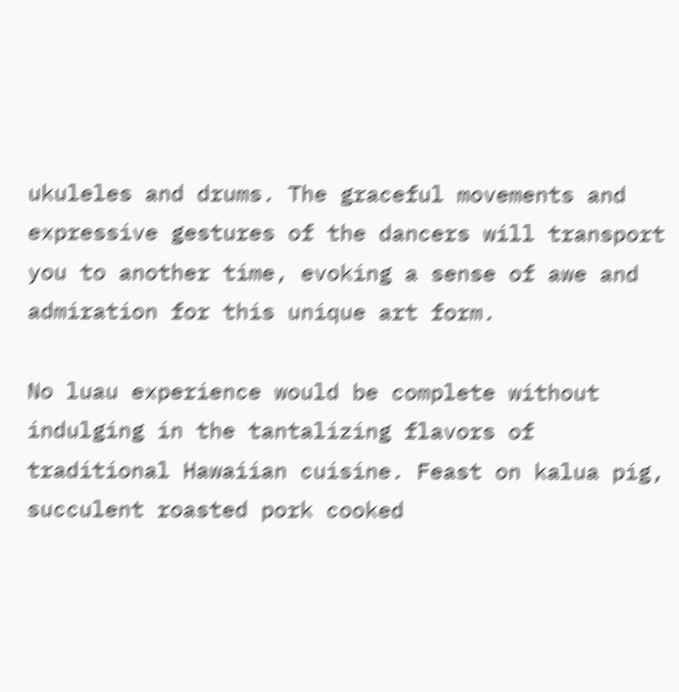ukuleles and drums. The graceful movements and expressive gestures of the dancers will transport you to another time, evoking a sense of awe and admiration for this unique art form.

No luau experience would be complete without indulging in the tantalizing flavors of traditional Hawaiian cuisine. Feast on kalua pig, succulent roasted pork cooked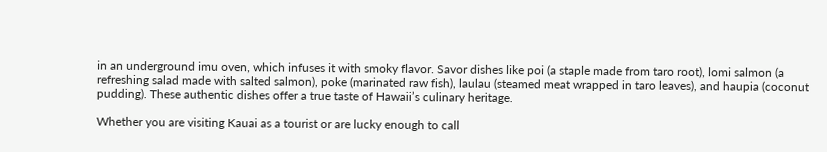in an underground imu oven, which infuses it with smoky flavor. Savor dishes like poi (a staple made from taro root), lomi salmon (a refreshing salad made with salted salmon), poke (marinated raw fish), laulau (steamed meat wrapped in taro leaves), and haupia (coconut pudding). These authentic dishes offer a true taste of Hawaii’s culinary heritage.

Whether you are visiting Kauai as a tourist or are lucky enough to call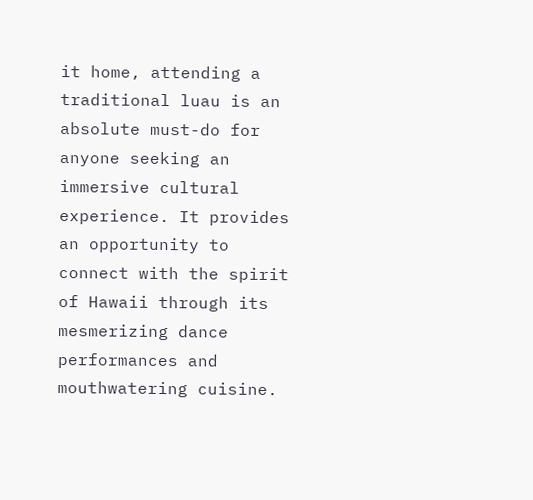it home, attending a traditional luau is an absolute must-do for anyone seeking an immersive cultural experience. It provides an opportunity to connect with the spirit of Hawaii through its mesmerizing dance performances and mouthwatering cuisine.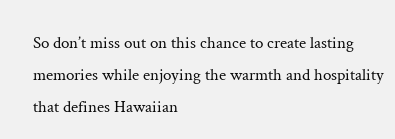So don’t miss out on this chance to create lasting memories while enjoying the warmth and hospitality that defines Hawaiian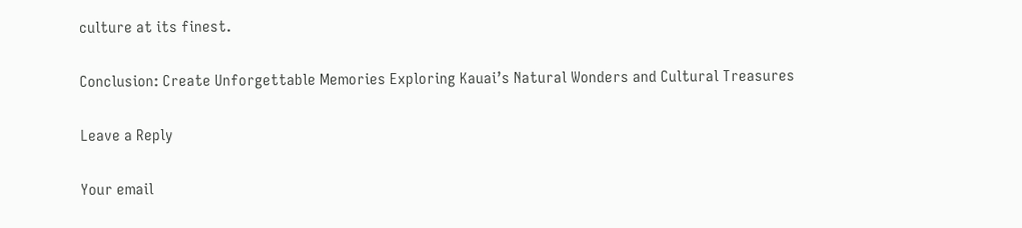culture at its finest.

Conclusion: Create Unforgettable Memories Exploring Kauai’s Natural Wonders and Cultural Treasures

Leave a Reply

Your email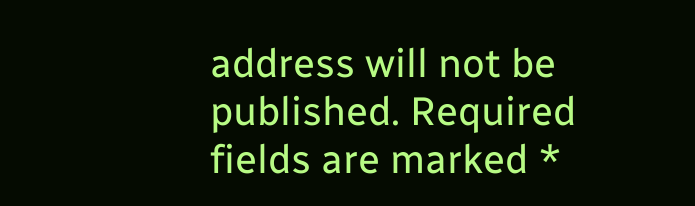address will not be published. Required fields are marked *